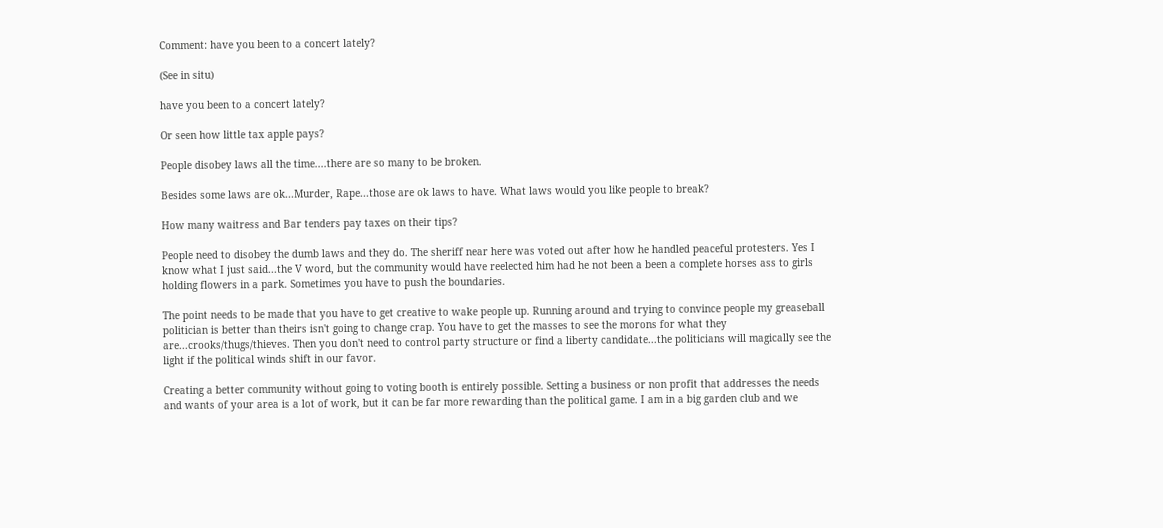Comment: have you been to a concert lately?

(See in situ)

have you been to a concert lately?

Or seen how little tax apple pays?

People disobey laws all the time....there are so many to be broken.

Besides some laws are ok...Murder, Rape...those are ok laws to have. What laws would you like people to break?

How many waitress and Bar tenders pay taxes on their tips?

People need to disobey the dumb laws and they do. The sheriff near here was voted out after how he handled peaceful protesters. Yes I know what I just said...the V word, but the community would have reelected him had he not been a been a complete horses ass to girls holding flowers in a park. Sometimes you have to push the boundaries.

The point needs to be made that you have to get creative to wake people up. Running around and trying to convince people my greaseball politician is better than theirs isn't going to change crap. You have to get the masses to see the morons for what they are...crooks/thugs/thieves. Then you don't need to control party structure or find a liberty candidate...the politicians will magically see the light if the political winds shift in our favor.

Creating a better community without going to voting booth is entirely possible. Setting a business or non profit that addresses the needs and wants of your area is a lot of work, but it can be far more rewarding than the political game. I am in a big garden club and we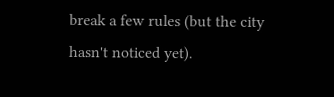break a few rules (but the city hasn't noticed yet).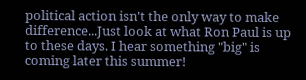political action isn't the only way to make difference...Just look at what Ron Paul is up to these days. I hear something "big" is coming later this summer!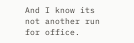And I know its not another run for office.